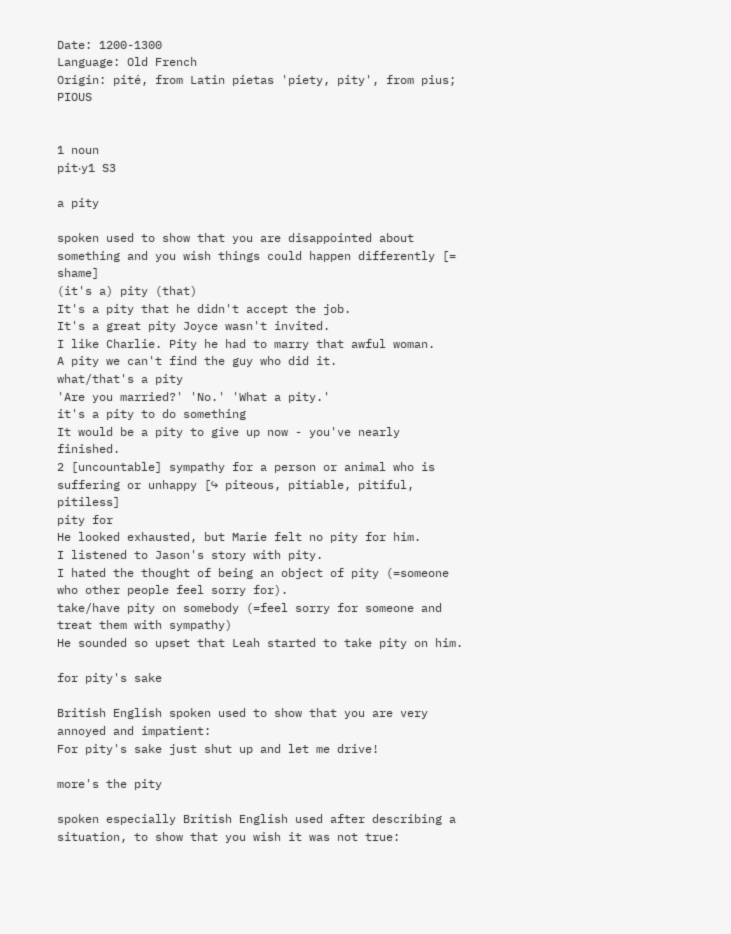Date: 1200-1300
Language: Old French
Origin: pité, from Latin pietas 'piety, pity', from pius; PIOUS


1 noun
pit‧y1 S3

a pity

spoken used to show that you are disappointed about something and you wish things could happen differently [= shame]
(it's a) pity (that)
It's a pity that he didn't accept the job.
It's a great pity Joyce wasn't invited.
I like Charlie. Pity he had to marry that awful woman.
A pity we can't find the guy who did it.
what/that's a pity
'Are you married?' 'No.' 'What a pity.'
it's a pity to do something
It would be a pity to give up now - you've nearly finished.
2 [uncountable] sympathy for a person or animal who is suffering or unhappy [↪ piteous, pitiable, pitiful, pitiless]
pity for
He looked exhausted, but Marie felt no pity for him.
I listened to Jason's story with pity.
I hated the thought of being an object of pity (=someone who other people feel sorry for).
take/have pity on somebody (=feel sorry for someone and treat them with sympathy)
He sounded so upset that Leah started to take pity on him.

for pity's sake

British English spoken used to show that you are very annoyed and impatient:
For pity's sake just shut up and let me drive!

more's the pity

spoken especially British English used after describing a situation, to show that you wish it was not true: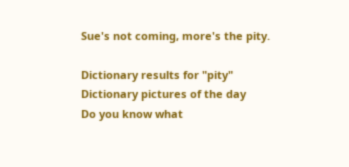Sue's not coming, more's the pity.

Dictionary results for "pity"
Dictionary pictures of the day
Do you know what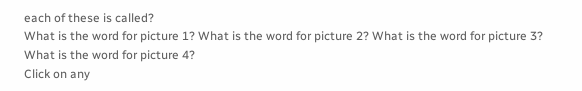each of these is called?
What is the word for picture 1? What is the word for picture 2? What is the word for picture 3? What is the word for picture 4?
Click on any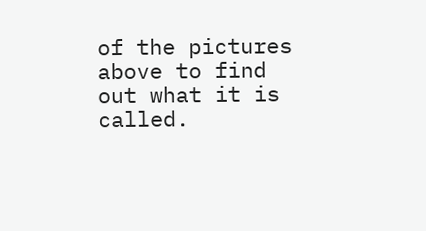of the pictures above to find out what it is called.